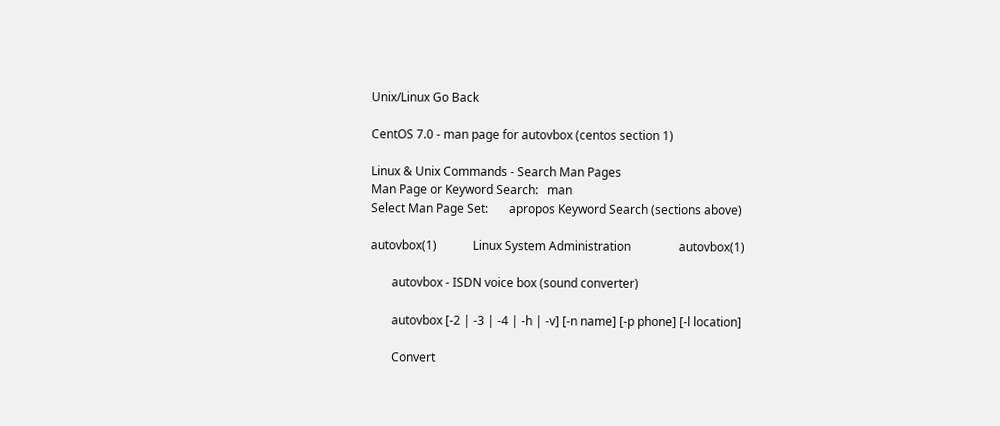Unix/Linux Go Back

CentOS 7.0 - man page for autovbox (centos section 1)

Linux & Unix Commands - Search Man Pages
Man Page or Keyword Search:   man
Select Man Page Set:       apropos Keyword Search (sections above)

autovbox(1)            Linux System Administration                autovbox(1)

       autovbox - ISDN voice box (sound converter)

       autovbox [-2 | -3 | -4 | -h | -v] [-n name] [-p phone] [-l location]

       Convert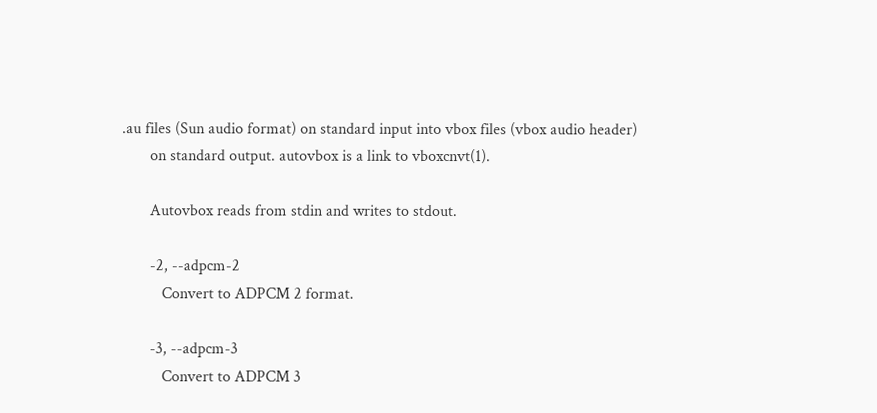.au files (Sun audio format) on standard input into vbox files (vbox audio header)
       on standard output. autovbox is a link to vboxcnvt(1).

       Autovbox reads from stdin and writes to stdout.

       -2, --adpcm-2
          Convert to ADPCM 2 format.

       -3, --adpcm-3
          Convert to ADPCM 3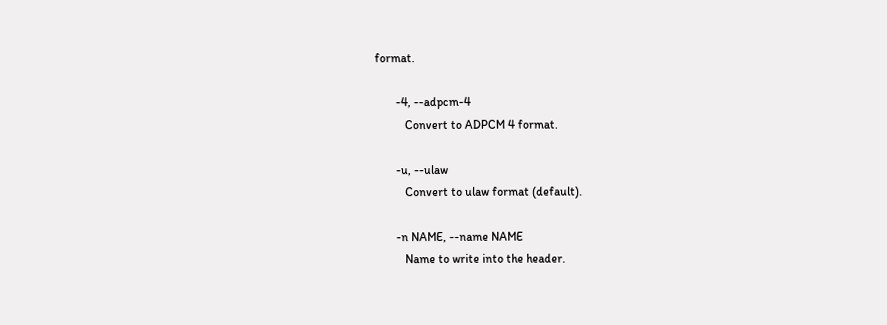format.

       -4, --adpcm-4
          Convert to ADPCM 4 format.

       -u, --ulaw
          Convert to ulaw format (default).

       -n NAME, --name NAME
          Name to write into the header.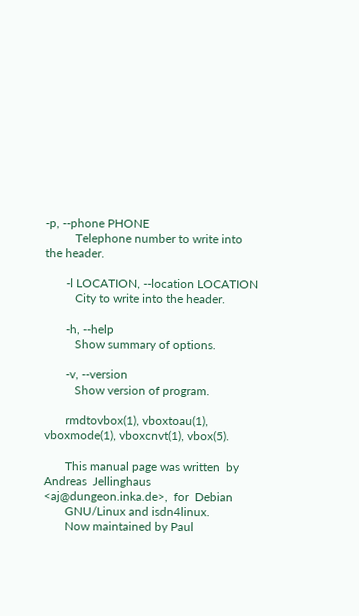-p, --phone PHONE
          Telephone number to write into the header.

       -l LOCATION, --location LOCATION
          City to write into the header.

       -h, --help
          Show summary of options.

       -v, --version
          Show version of program.

       rmdtovbox(1), vboxtoau(1), vboxmode(1), vboxcnvt(1), vbox(5).

       This manual page was written  by  Andreas  Jellinghaus  <aj@dungeon.inka.de>,  for  Debian
       GNU/Linux and isdn4linux.
       Now maintained by Paul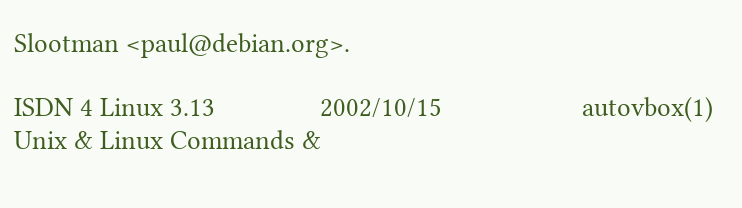Slootman <paul@debian.org>.

ISDN 4 Linux 3.13               2002/10/15                    autovbox(1)
Unix & Linux Commands &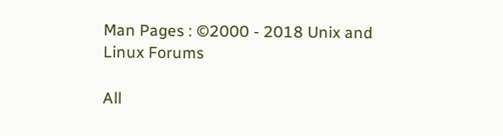Man Pages : ©2000 - 2018 Unix and Linux Forums

All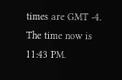times are GMT -4. The time now is 11:43 PM.